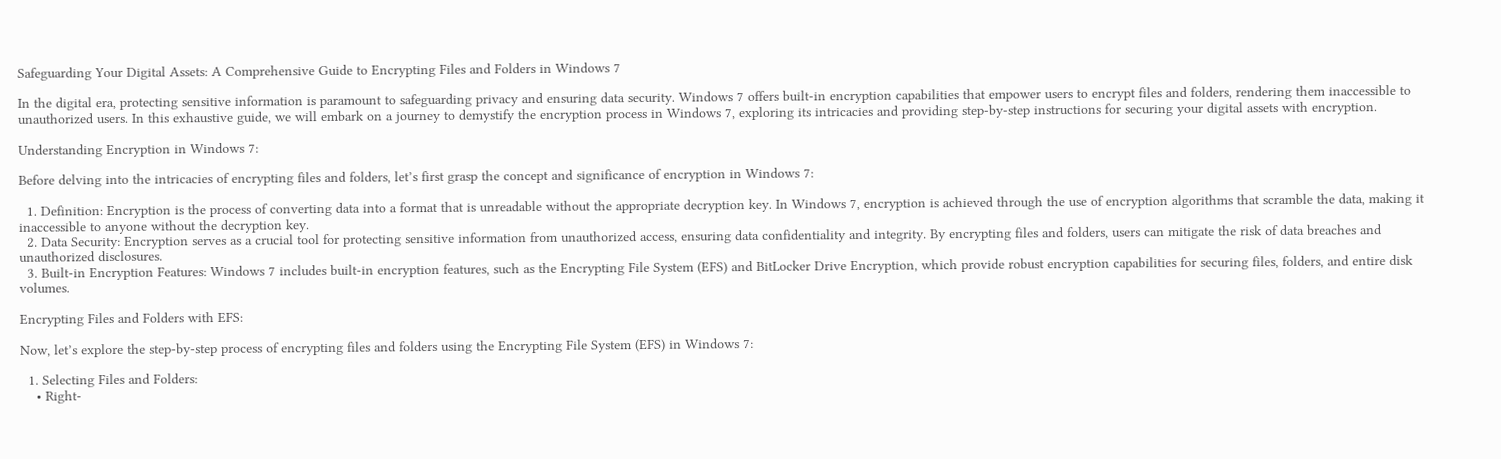Safeguarding Your Digital Assets: A Comprehensive Guide to Encrypting Files and Folders in Windows 7

In the digital era, protecting sensitive information is paramount to safeguarding privacy and ensuring data security. Windows 7 offers built-in encryption capabilities that empower users to encrypt files and folders, rendering them inaccessible to unauthorized users. In this exhaustive guide, we will embark on a journey to demystify the encryption process in Windows 7, exploring its intricacies and providing step-by-step instructions for securing your digital assets with encryption.

Understanding Encryption in Windows 7:

Before delving into the intricacies of encrypting files and folders, let’s first grasp the concept and significance of encryption in Windows 7:

  1. Definition: Encryption is the process of converting data into a format that is unreadable without the appropriate decryption key. In Windows 7, encryption is achieved through the use of encryption algorithms that scramble the data, making it inaccessible to anyone without the decryption key.
  2. Data Security: Encryption serves as a crucial tool for protecting sensitive information from unauthorized access, ensuring data confidentiality and integrity. By encrypting files and folders, users can mitigate the risk of data breaches and unauthorized disclosures.
  3. Built-in Encryption Features: Windows 7 includes built-in encryption features, such as the Encrypting File System (EFS) and BitLocker Drive Encryption, which provide robust encryption capabilities for securing files, folders, and entire disk volumes.

Encrypting Files and Folders with EFS:

Now, let’s explore the step-by-step process of encrypting files and folders using the Encrypting File System (EFS) in Windows 7:

  1. Selecting Files and Folders:
    • Right-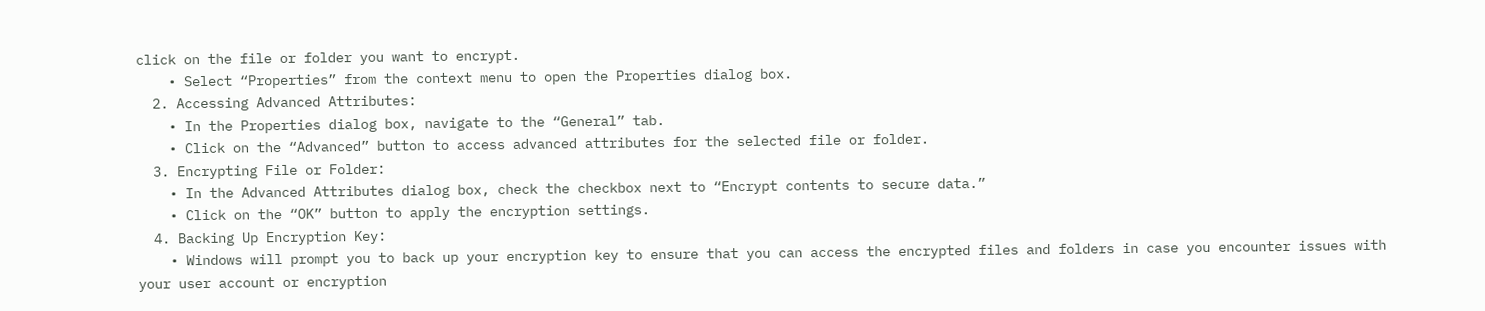click on the file or folder you want to encrypt.
    • Select “Properties” from the context menu to open the Properties dialog box.
  2. Accessing Advanced Attributes:
    • In the Properties dialog box, navigate to the “General” tab.
    • Click on the “Advanced” button to access advanced attributes for the selected file or folder.
  3. Encrypting File or Folder:
    • In the Advanced Attributes dialog box, check the checkbox next to “Encrypt contents to secure data.”
    • Click on the “OK” button to apply the encryption settings.
  4. Backing Up Encryption Key:
    • Windows will prompt you to back up your encryption key to ensure that you can access the encrypted files and folders in case you encounter issues with your user account or encryption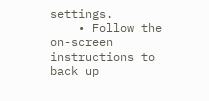settings.
    • Follow the on-screen instructions to back up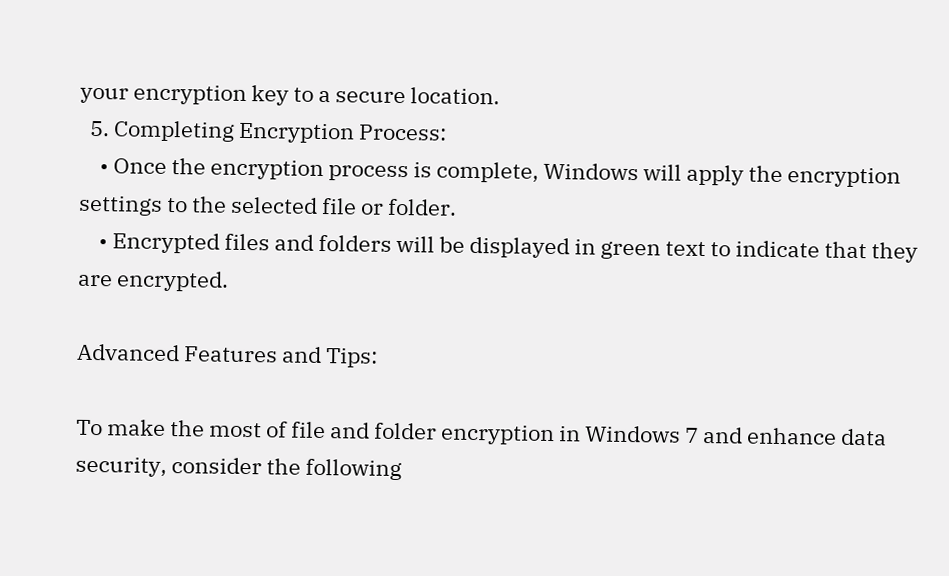your encryption key to a secure location.
  5. Completing Encryption Process:
    • Once the encryption process is complete, Windows will apply the encryption settings to the selected file or folder.
    • Encrypted files and folders will be displayed in green text to indicate that they are encrypted.

Advanced Features and Tips:

To make the most of file and folder encryption in Windows 7 and enhance data security, consider the following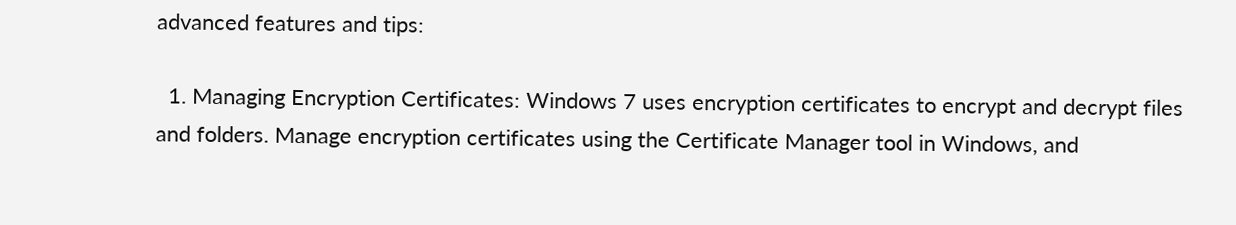advanced features and tips:

  1. Managing Encryption Certificates: Windows 7 uses encryption certificates to encrypt and decrypt files and folders. Manage encryption certificates using the Certificate Manager tool in Windows, and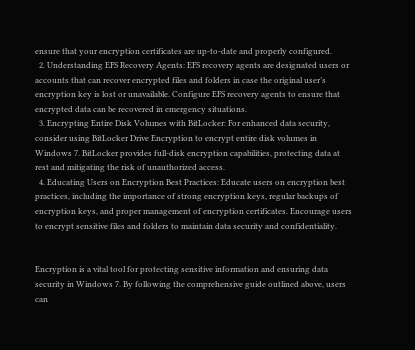ensure that your encryption certificates are up-to-date and properly configured.
  2. Understanding EFS Recovery Agents: EFS recovery agents are designated users or accounts that can recover encrypted files and folders in case the original user’s encryption key is lost or unavailable. Configure EFS recovery agents to ensure that encrypted data can be recovered in emergency situations.
  3. Encrypting Entire Disk Volumes with BitLocker: For enhanced data security, consider using BitLocker Drive Encryption to encrypt entire disk volumes in Windows 7. BitLocker provides full-disk encryption capabilities, protecting data at rest and mitigating the risk of unauthorized access.
  4. Educating Users on Encryption Best Practices: Educate users on encryption best practices, including the importance of strong encryption keys, regular backups of encryption keys, and proper management of encryption certificates. Encourage users to encrypt sensitive files and folders to maintain data security and confidentiality.


Encryption is a vital tool for protecting sensitive information and ensuring data security in Windows 7. By following the comprehensive guide outlined above, users can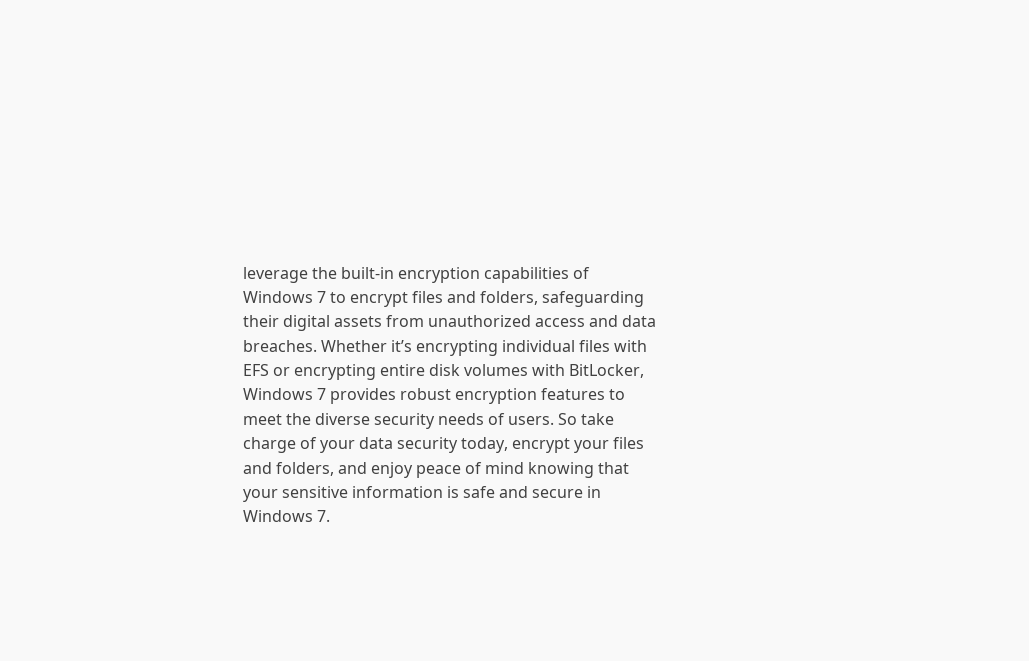leverage the built-in encryption capabilities of Windows 7 to encrypt files and folders, safeguarding their digital assets from unauthorized access and data breaches. Whether it’s encrypting individual files with EFS or encrypting entire disk volumes with BitLocker, Windows 7 provides robust encryption features to meet the diverse security needs of users. So take charge of your data security today, encrypt your files and folders, and enjoy peace of mind knowing that your sensitive information is safe and secure in Windows 7.